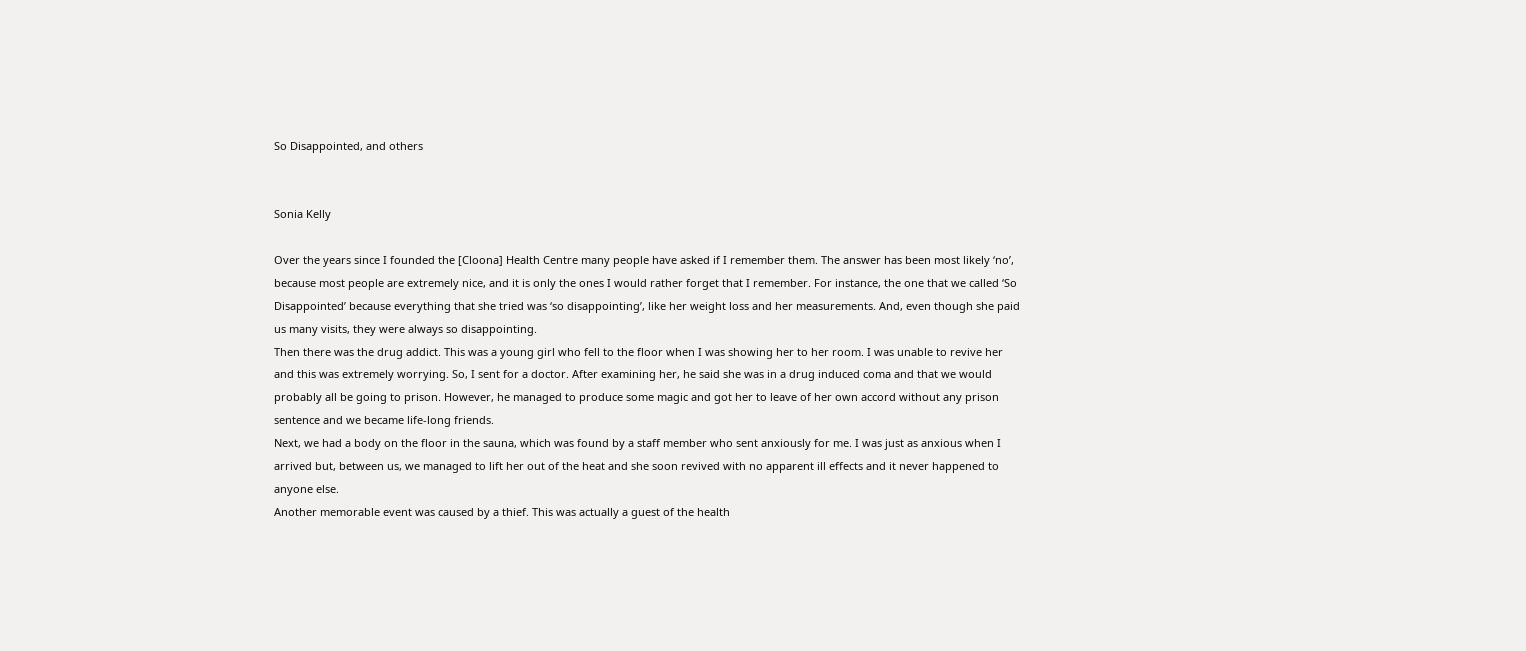So Disappointed, and others


Sonia Kelly

Over the years since I founded the [Cloona] Health Centre many people have asked if I remember them. The answer has been most likely ‘no’, because most people are extremely nice, and it is only the ones I would rather forget that I remember. For instance, the one that we called ‘So Disappointed’ because everything that she tried was ‘so disappointing’, like her weight loss and her measurements. And, even though she paid us many visits, they were always so disappointing.
Then there was the drug addict. This was a young girl who fell to the floor when I was showing her to her room. I was unable to revive her and this was extremely worrying. So, I sent for a doctor. After examining her, he said she was in a drug induced coma and that we would probably all be going to prison. However, he managed to produce some magic and got her to leave of her own accord without any prison sentence and we became life-long friends.
Next, we had a body on the floor in the sauna, which was found by a staff member who sent anxiously for me. I was just as anxious when I arrived but, between us, we managed to lift her out of the heat and she soon revived with no apparent ill effects and it never happened to anyone else.
Another memorable event was caused by a thief. This was actually a guest of the health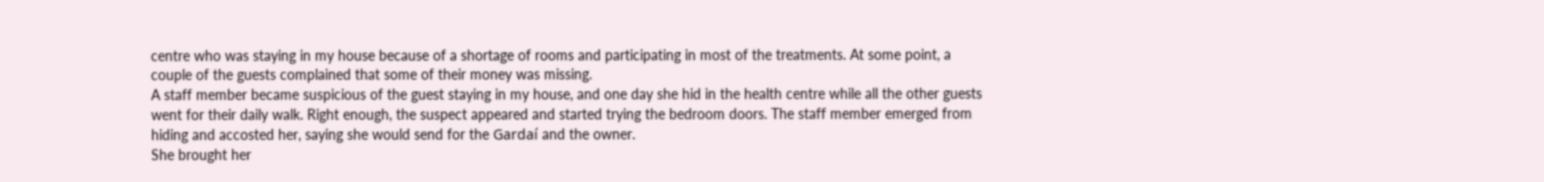centre who was staying in my house because of a shortage of rooms and participating in most of the treatments. At some point, a couple of the guests complained that some of their money was missing.
A staff member became suspicious of the guest staying in my house, and one day she hid in the health centre while all the other guests went for their daily walk. Right enough, the suspect appeared and started trying the bedroom doors. The staff member emerged from hiding and accosted her, saying she would send for the Gardaí and the owner.
She brought her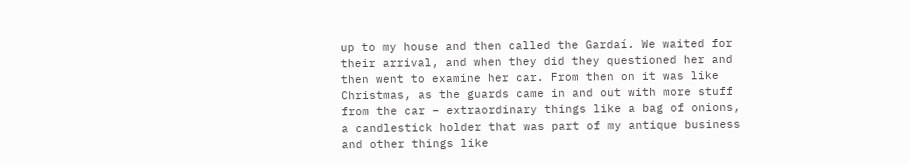up to my house and then called the Gardaí. We waited for their arrival, and when they did they questioned her and then went to examine her car. From then on it was like Christmas, as the guards came in and out with more stuff from the car – extraordinary things like a bag of onions, a candlestick holder that was part of my antique business and other things like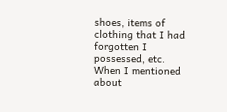shoes, items of clothing that I had forgotten I possessed, etc.
When I mentioned about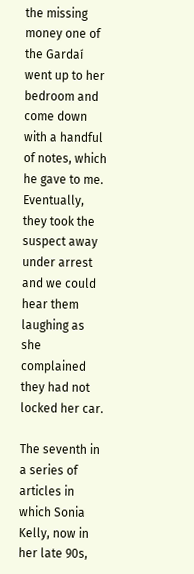the missing money one of the Gardaí went up to her bedroom and come down with a handful of notes, which he gave to me. Eventually, they took the suspect away under arrest and we could hear them laughing as she complained they had not locked her car.

The seventh in a series of articles in which Sonia Kelly, now in her late 90s,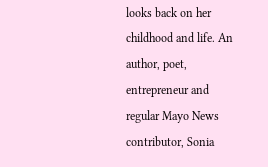looks back on her childhood and life. An author, poet, entrepreneur and regular Mayo News contributor, Sonia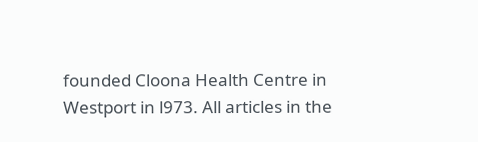founded Cloona Health Centre in Westport in l973. All articles in the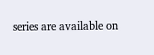series are available on